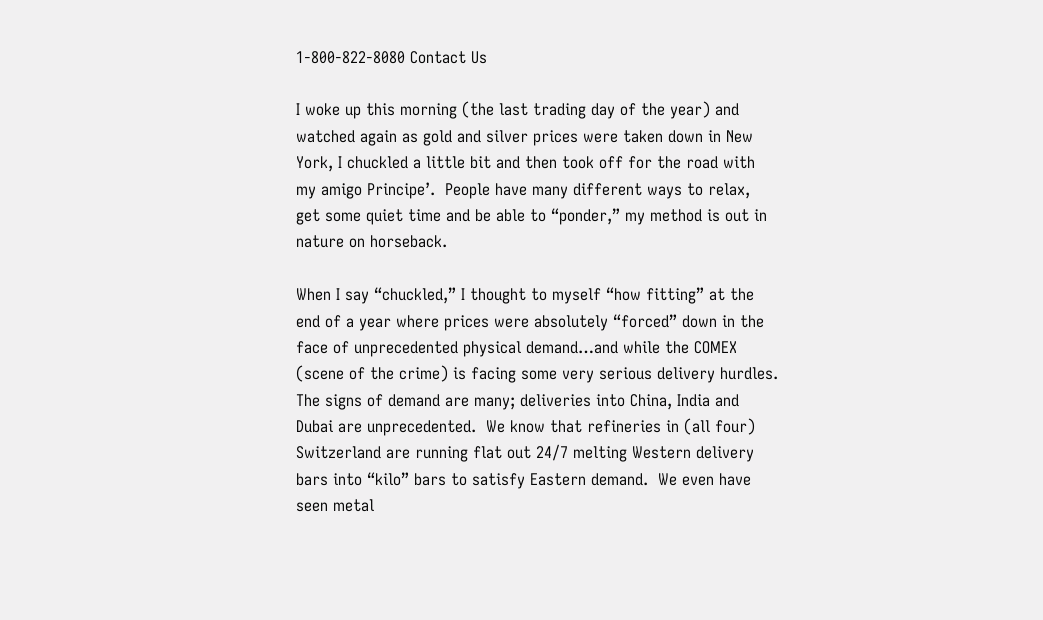1-800-822-8080 Contact Us

I woke up this morning (the last trading day of the year) and watched again as gold and silver prices were taken down in New York, I chuckled a little bit and then took off for the road with my amigo Principe’.  People have many different ways to relax, get some quiet time and be able to “ponder,” my method is out in nature on horseback.

When I say “chuckled,” I thought to myself “how fitting” at the end of a year where prices were absolutely “forced” down in the face of unprecedented physical demand…and while the COMEX (scene of the crime) is facing some very serious delivery hurdles.  The signs of demand are many; deliveries into China, India and Dubai are unprecedented.  We know that refineries in (all four) Switzerland are running flat out 24/7 melting Western delivery bars into “kilo” bars to satisfy Eastern demand.  We even have seen metal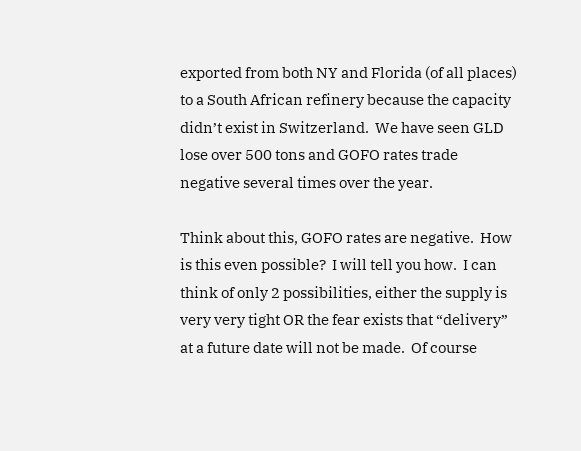exported from both NY and Florida (of all places) to a South African refinery because the capacity didn’t exist in Switzerland.  We have seen GLD lose over 500 tons and GOFO rates trade negative several times over the year.

Think about this, GOFO rates are negative.  How is this even possible?  I will tell you how.  I can think of only 2 possibilities, either the supply is very very tight OR the fear exists that “delivery” at a future date will not be made.  Of course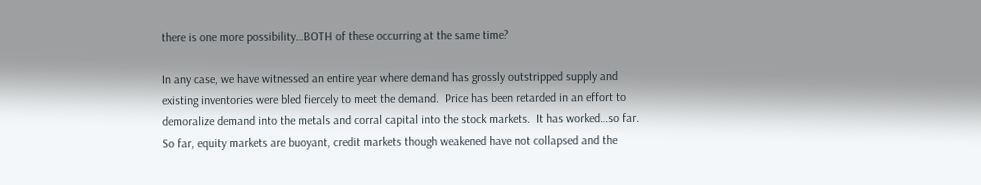there is one more possibility…BOTH of these occurring at the same time?

In any case, we have witnessed an entire year where demand has grossly outstripped supply and existing inventories were bled fiercely to meet the demand.  Price has been retarded in an effort to demoralize demand into the metals and corral capital into the stock markets.  It has worked…so far.  So far, equity markets are buoyant, credit markets though weakened have not collapsed and the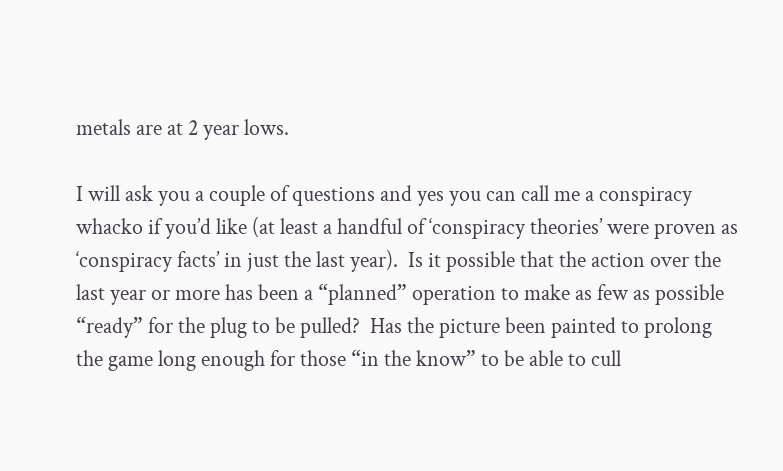metals are at 2 year lows.

I will ask you a couple of questions and yes you can call me a conspiracy whacko if you’d like (at least a handful of ‘conspiracy theories’ were proven as ‘conspiracy facts’ in just the last year).  Is it possible that the action over the last year or more has been a “planned” operation to make as few as possible “ready” for the plug to be pulled?  Has the picture been painted to prolong the game long enough for those “in the know” to be able to cull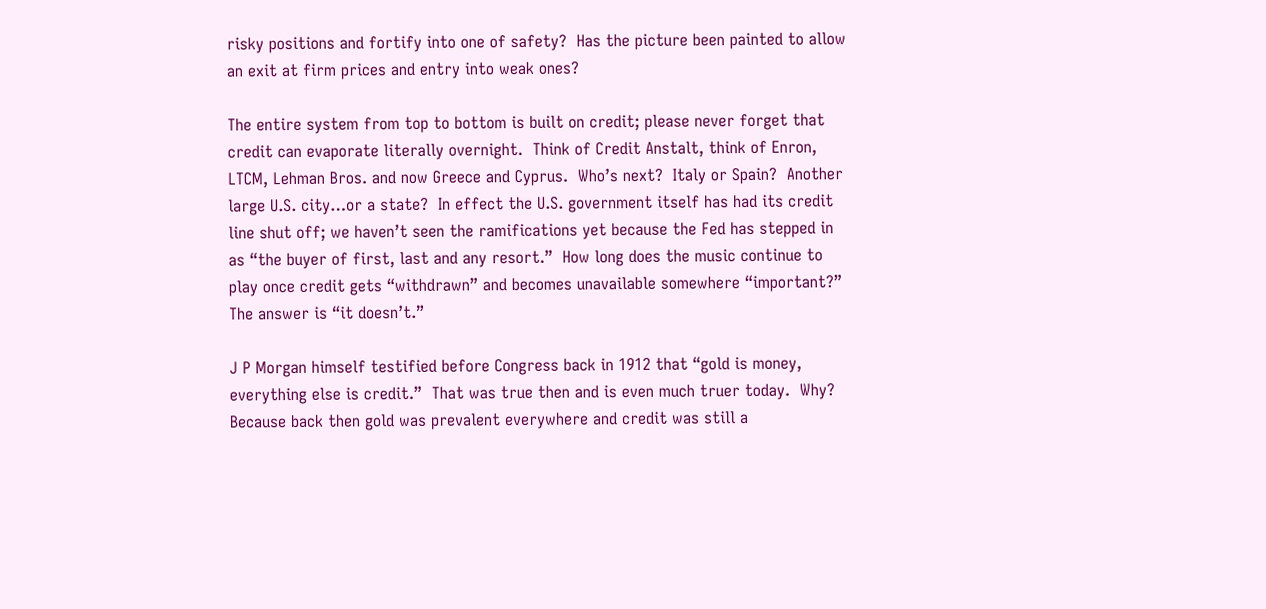risky positions and fortify into one of safety?  Has the picture been painted to allow an exit at firm prices and entry into weak ones?

The entire system from top to bottom is built on credit; please never forget that credit can evaporate literally overnight.  Think of Credit Anstalt, think of Enron, LTCM, Lehman Bros. and now Greece and Cyprus.  Who’s next?  Italy or Spain?  Another large U.S. city…or a state?  In effect the U.S. government itself has had its credit line shut off; we haven’t seen the ramifications yet because the Fed has stepped in as “the buyer of first, last and any resort.”  How long does the music continue to play once credit gets “withdrawn” and becomes unavailable somewhere “important?”  The answer is “it doesn’t.”

J P Morgan himself testified before Congress back in 1912 that “gold is money, everything else is credit.”  That was true then and is even much truer today.  Why?  Because back then gold was prevalent everywhere and credit was still a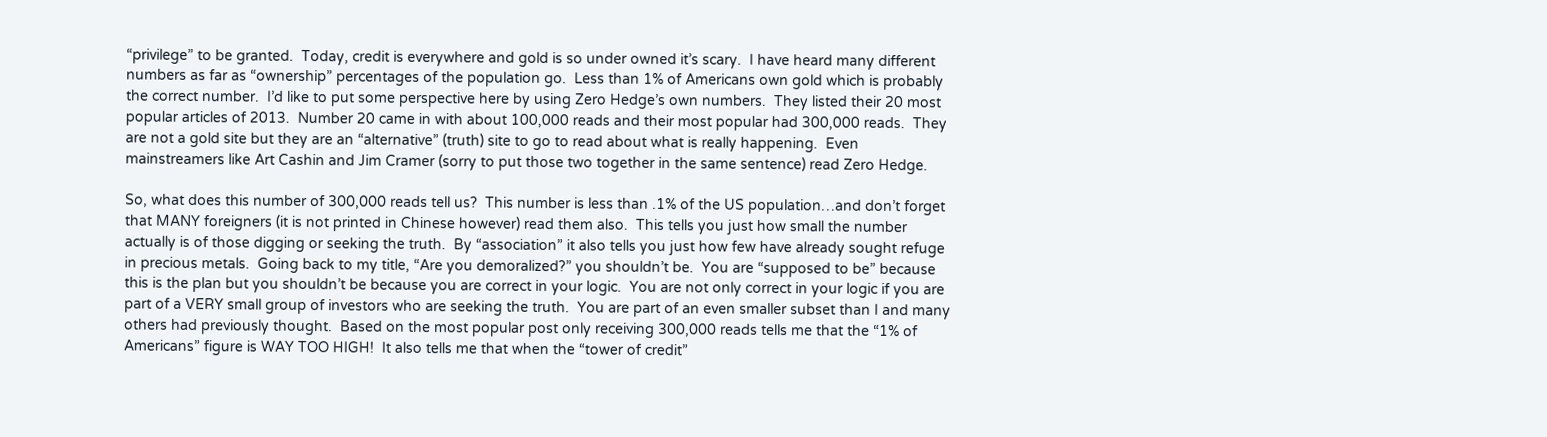“privilege” to be granted.  Today, credit is everywhere and gold is so under owned it’s scary.  I have heard many different numbers as far as “ownership” percentages of the population go.  Less than 1% of Americans own gold which is probably the correct number.  I’d like to put some perspective here by using Zero Hedge’s own numbers.  They listed their 20 most popular articles of 2013.  Number 20 came in with about 100,000 reads and their most popular had 300,000 reads.  They are not a gold site but they are an “alternative” (truth) site to go to read about what is really happening.  Even mainstreamers like Art Cashin and Jim Cramer (sorry to put those two together in the same sentence) read Zero Hedge.

So, what does this number of 300,000 reads tell us?  This number is less than .1% of the US population…and don’t forget that MANY foreigners (it is not printed in Chinese however) read them also.  This tells you just how small the number actually is of those digging or seeking the truth.  By “association” it also tells you just how few have already sought refuge in precious metals.  Going back to my title, “Are you demoralized?” you shouldn’t be.  You are “supposed to be” because this is the plan but you shouldn’t be because you are correct in your logic.  You are not only correct in your logic if you are part of a VERY small group of investors who are seeking the truth.  You are part of an even smaller subset than I and many others had previously thought.  Based on the most popular post only receiving 300,000 reads tells me that the “1% of Americans” figure is WAY TOO HIGH!  It also tells me that when the “tower of credit”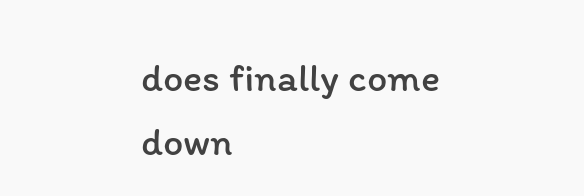does finally come down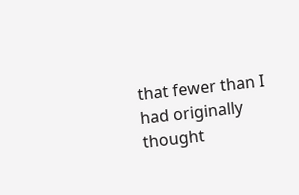that fewer than I had originally thought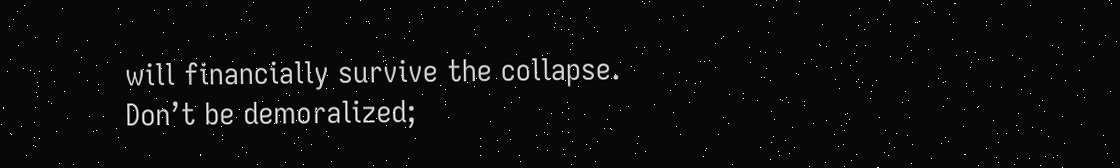will financially survive the collapse.  Don’t be demoralized;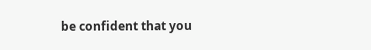be confident that you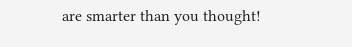are smarter than you thought!